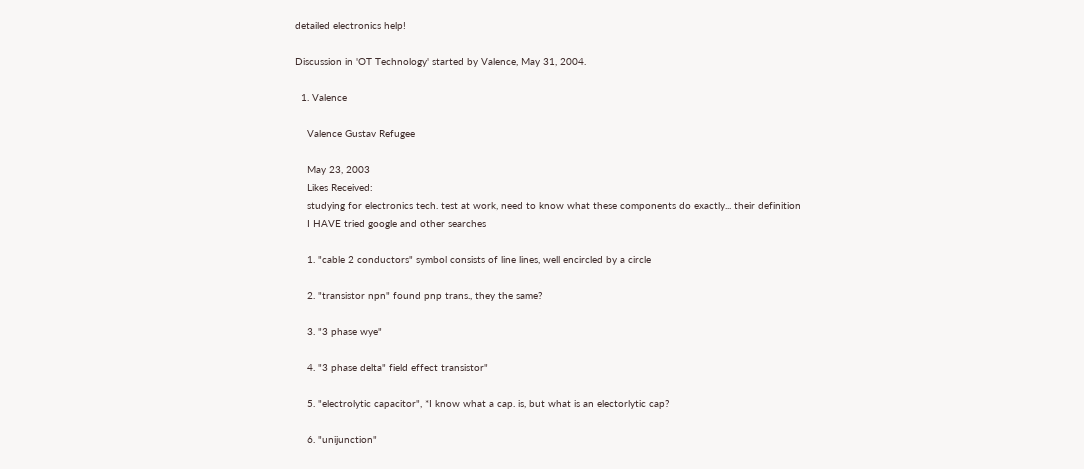detailed electronics help!

Discussion in 'OT Technology' started by Valence, May 31, 2004.

  1. Valence

    Valence Gustav Refugee

    May 23, 2003
    Likes Received:
    studying for electronics tech. test at work, need to know what these components do exactly... their definition
    I HAVE tried google and other searches

    1. "cable 2 conductors" symbol consists of line lines, well encircled by a circle

    2. "transistor npn" found pnp trans., they the same?

    3. "3 phase wye"

    4. "3 phase delta" field effect transistor"

    5. "electrolytic capacitor", *I know what a cap. is, but what is an electorlytic cap?

    6. "unijunction"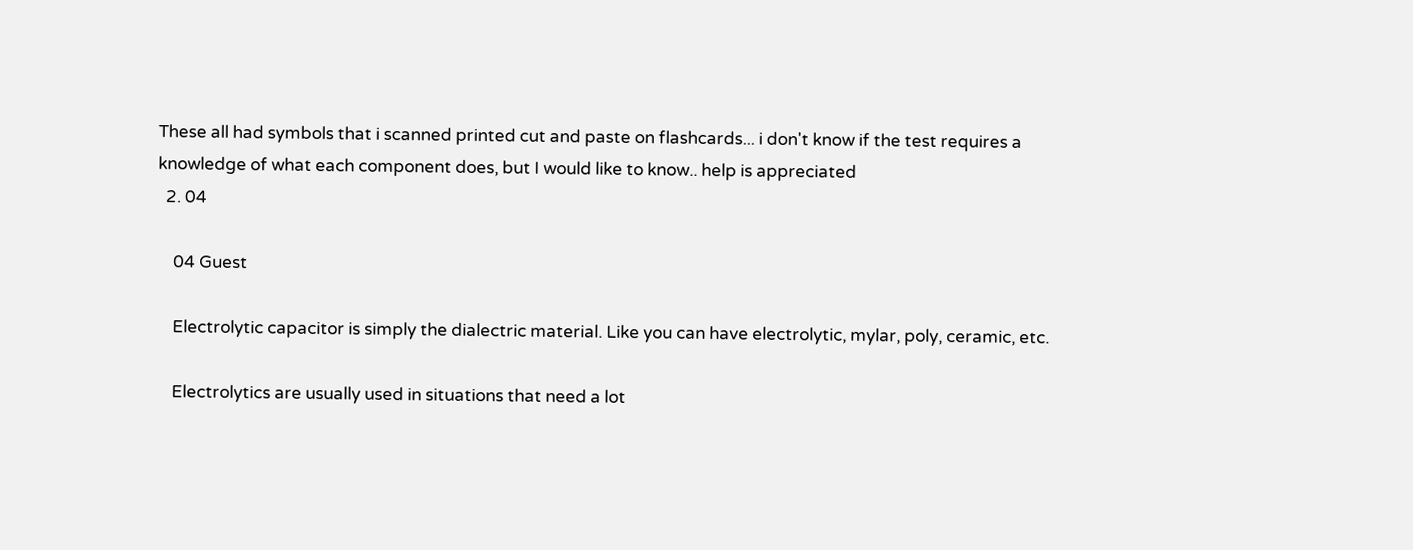These all had symbols that i scanned printed cut and paste on flashcards... i don't know if the test requires a knowledge of what each component does, but I would like to know.. help is appreciated
  2. 04

    04 Guest

    Electrolytic capacitor is simply the dialectric material. Like you can have electrolytic, mylar, poly, ceramic, etc.

    Electrolytics are usually used in situations that need a lot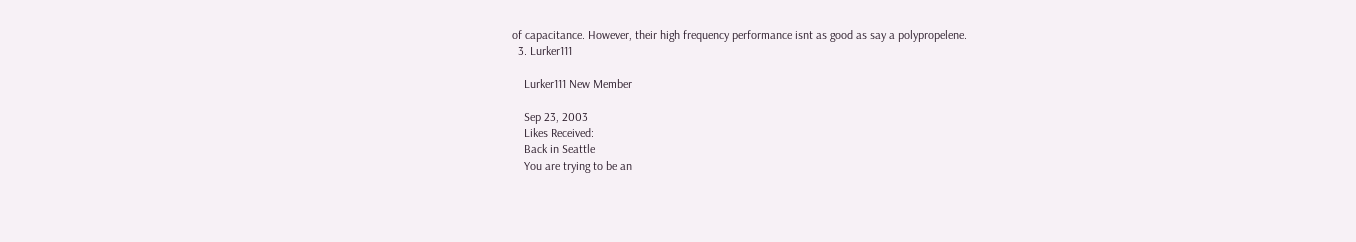of capacitance. However, their high frequency performance isnt as good as say a polypropelene.
  3. Lurker111

    Lurker111 New Member

    Sep 23, 2003
    Likes Received:
    Back in Seattle
    You are trying to be an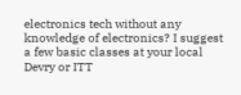electronics tech without any knowledge of electronics? I suggest a few basic classes at your local Devry or ITT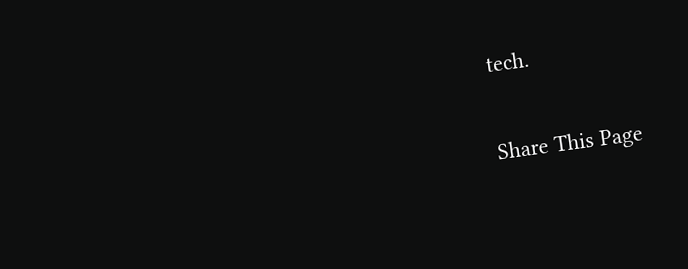tech.

Share This Page